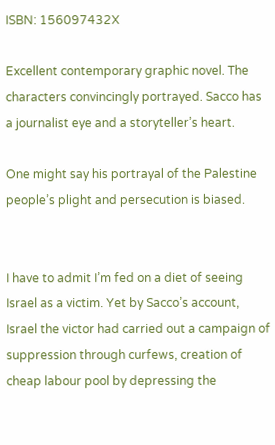ISBN: 156097432X

Excellent contemporary graphic novel. The characters convincingly portrayed. Sacco has a journalist eye and a storyteller’s heart.

One might say his portrayal of the Palestine people’s plight and persecution is biased.


I have to admit I’m fed on a diet of seeing Israel as a victim. Yet by Sacco’s account, Israel the victor had carried out a campaign of suppression through curfews, creation of cheap labour pool by depressing the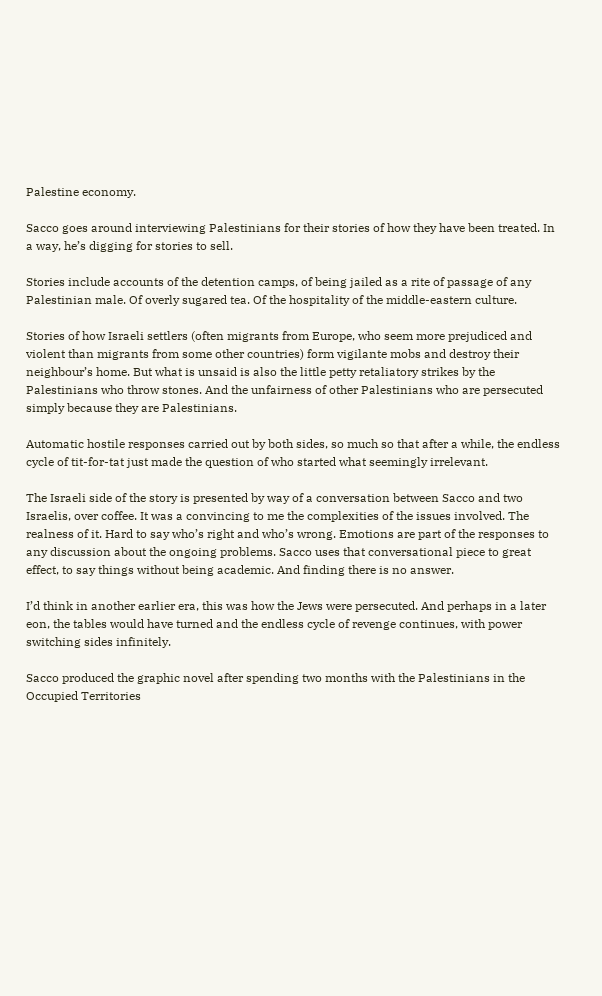Palestine economy.

Sacco goes around interviewing Palestinians for their stories of how they have been treated. In a way, he’s digging for stories to sell.

Stories include accounts of the detention camps, of being jailed as a rite of passage of any Palestinian male. Of overly sugared tea. Of the hospitality of the middle-eastern culture.

Stories of how Israeli settlers (often migrants from Europe, who seem more prejudiced and violent than migrants from some other countries) form vigilante mobs and destroy their neighbour’s home. But what is unsaid is also the little petty retaliatory strikes by the Palestinians who throw stones. And the unfairness of other Palestinians who are persecuted simply because they are Palestinians.

Automatic hostile responses carried out by both sides, so much so that after a while, the endless cycle of tit-for-tat just made the question of who started what seemingly irrelevant.

The Israeli side of the story is presented by way of a conversation between Sacco and two Israelis, over coffee. It was a convincing to me the complexities of the issues involved. The realness of it. Hard to say who’s right and who’s wrong. Emotions are part of the responses to any discussion about the ongoing problems. Sacco uses that conversational piece to great effect, to say things without being academic. And finding there is no answer.

I’d think in another earlier era, this was how the Jews were persecuted. And perhaps in a later eon, the tables would have turned and the endless cycle of revenge continues, with power switching sides infinitely.

Sacco produced the graphic novel after spending two months with the Palestinians in the Occupied Territories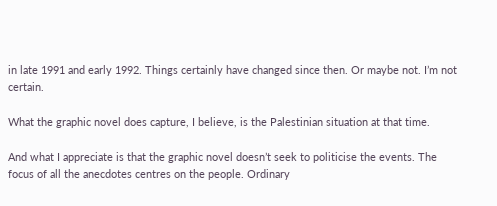in late 1991 and early 1992. Things certainly have changed since then. Or maybe not. I’m not certain.

What the graphic novel does capture, I believe, is the Palestinian situation at that time.

And what I appreciate is that the graphic novel doesn’t seek to politicise the events. The focus of all the anecdotes centres on the people. Ordinary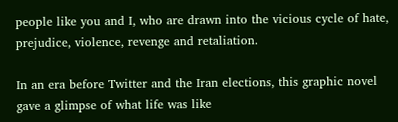people like you and I, who are drawn into the vicious cycle of hate, prejudice, violence, revenge and retaliation.

In an era before Twitter and the Iran elections, this graphic novel gave a glimpse of what life was like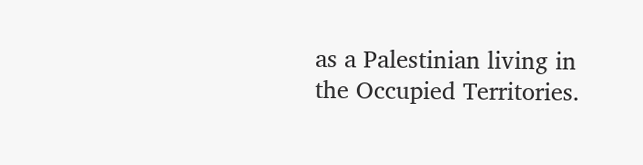as a Palestinian living in the Occupied Territories.